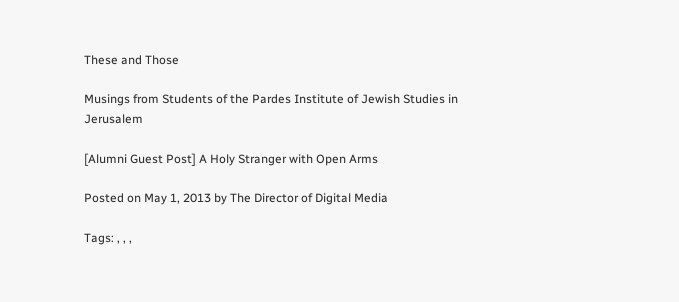These and Those

Musings from Students of the Pardes Institute of Jewish Studies in Jerusalem

[Alumni Guest Post] A Holy Stranger with Open Arms

Posted on May 1, 2013 by The Director of Digital Media

Tags: , , ,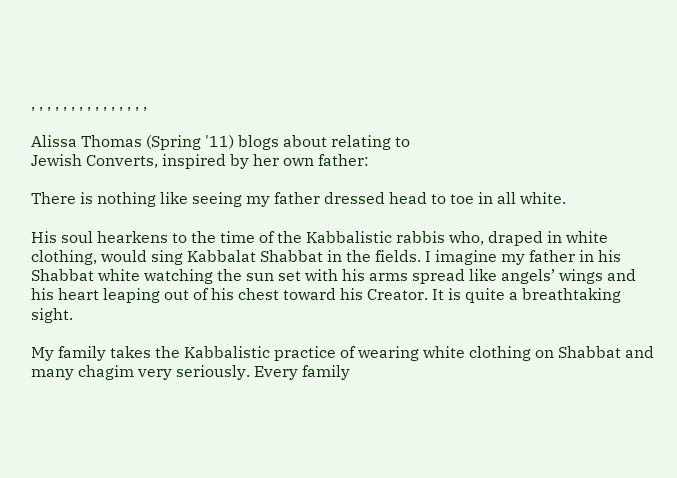, , , , , , , , , , , , , , ,

Alissa Thomas (Spring '11) blogs about relating to
Jewish Converts, inspired by her own father:

There is nothing like seeing my father dressed head to toe in all white.

His soul hearkens to the time of the Kabbalistic rabbis who, draped in white clothing, would sing Kabbalat Shabbat in the fields. I imagine my father in his Shabbat white watching the sun set with his arms spread like angels’ wings and his heart leaping out of his chest toward his Creator. It is quite a breathtaking sight.

My family takes the Kabbalistic practice of wearing white clothing on Shabbat and many chagim very seriously. Every family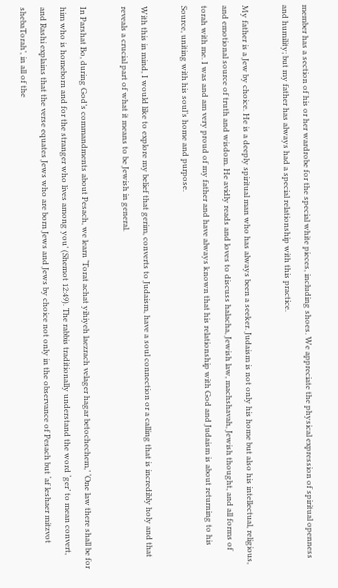member has a section of his or her wardrobe for the special white pieces, including shoes. We appreciate the physical expression of spiritual openness and humility; but my father has always had a special relationship with this practice.

My father is a Jew by choice. He is a deeply spiritual man who has always been a seeker. Judaism is not only his home but also his intellectual, religious, and emotional source of truth and wisdom. He avidly reads and loves to discuss halacha, Jewish law, machshavah, Jewish thought, and all forms of torah with me. I was and am very proud of my father and have always known that his relationship with God and Judaism is about returning to his Source, uniting with his soul’s home and purpose.

With this in mind, I would like to explore my belief that gerim, converts to Judaism, have a soul connection or a calling that is incredibly holy and that reveals a crucial part of what it means to be Jewish in general.

In Parshat Bo, during God’s commandments about Pesach, we learn ‘Torat achat yihiyeh laezrach velager hagar betochechem,’ ‘One law there shall be for him who is homeborn and for the stranger who lives among you’ (Shemot 12:49). The rabbis traditionally understand the word ‘ger’ to mean convert, and Rashi explains that the verse equates Jews who are born Jews and Jews by choice not only in the observance of Pesach but ‘af leshaer mitzvot shebaTorah’, in all of the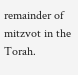remainder of mitzvot in the Torah.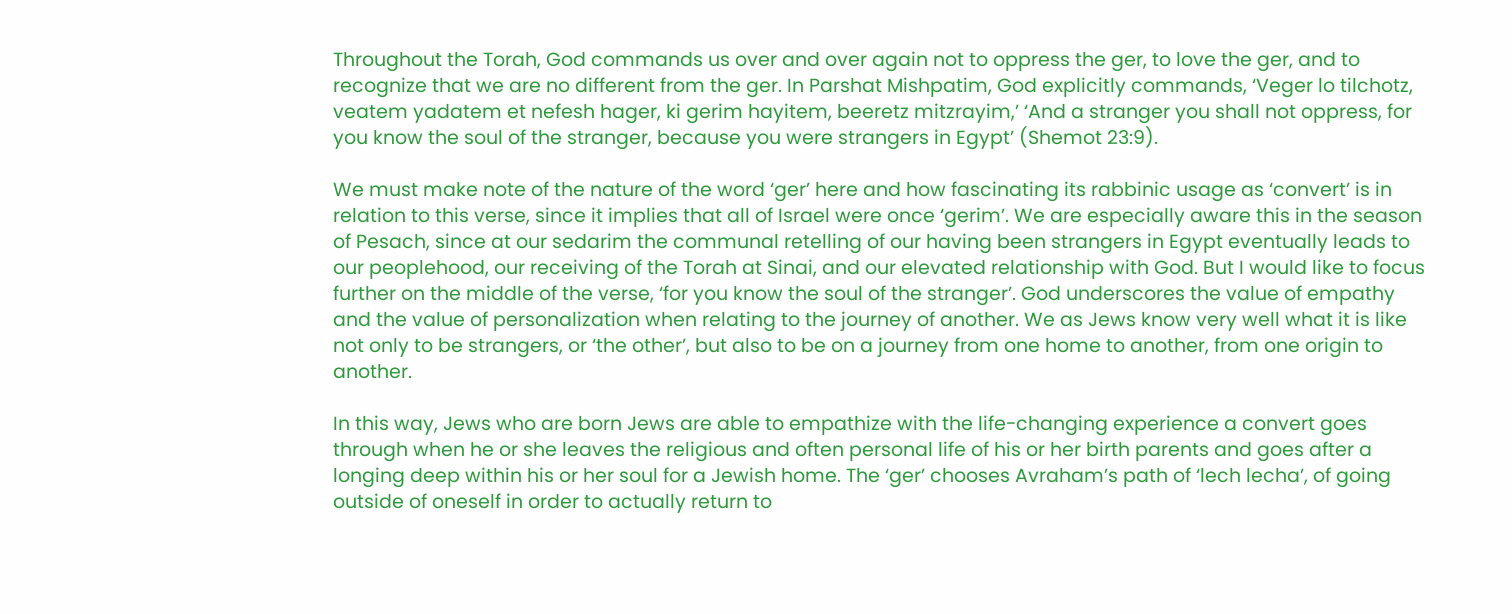Throughout the Torah, God commands us over and over again not to oppress the ger, to love the ger, and to recognize that we are no different from the ger. In Parshat Mishpatim, God explicitly commands, ‘Veger lo tilchotz, veatem yadatem et nefesh hager, ki gerim hayitem, beeretz mitzrayim,’ ‘And a stranger you shall not oppress, for you know the soul of the stranger, because you were strangers in Egypt’ (Shemot 23:9).

We must make note of the nature of the word ‘ger’ here and how fascinating its rabbinic usage as ‘convert’ is in relation to this verse, since it implies that all of Israel were once ‘gerim’. We are especially aware this in the season of Pesach, since at our sedarim the communal retelling of our having been strangers in Egypt eventually leads to our peoplehood, our receiving of the Torah at Sinai, and our elevated relationship with God. But I would like to focus further on the middle of the verse, ‘for you know the soul of the stranger’. God underscores the value of empathy and the value of personalization when relating to the journey of another. We as Jews know very well what it is like not only to be strangers, or ‘the other’, but also to be on a journey from one home to another, from one origin to another.

In this way, Jews who are born Jews are able to empathize with the life-changing experience a convert goes through when he or she leaves the religious and often personal life of his or her birth parents and goes after a longing deep within his or her soul for a Jewish home. The ‘ger’ chooses Avraham’s path of ‘lech lecha’, of going outside of oneself in order to actually return to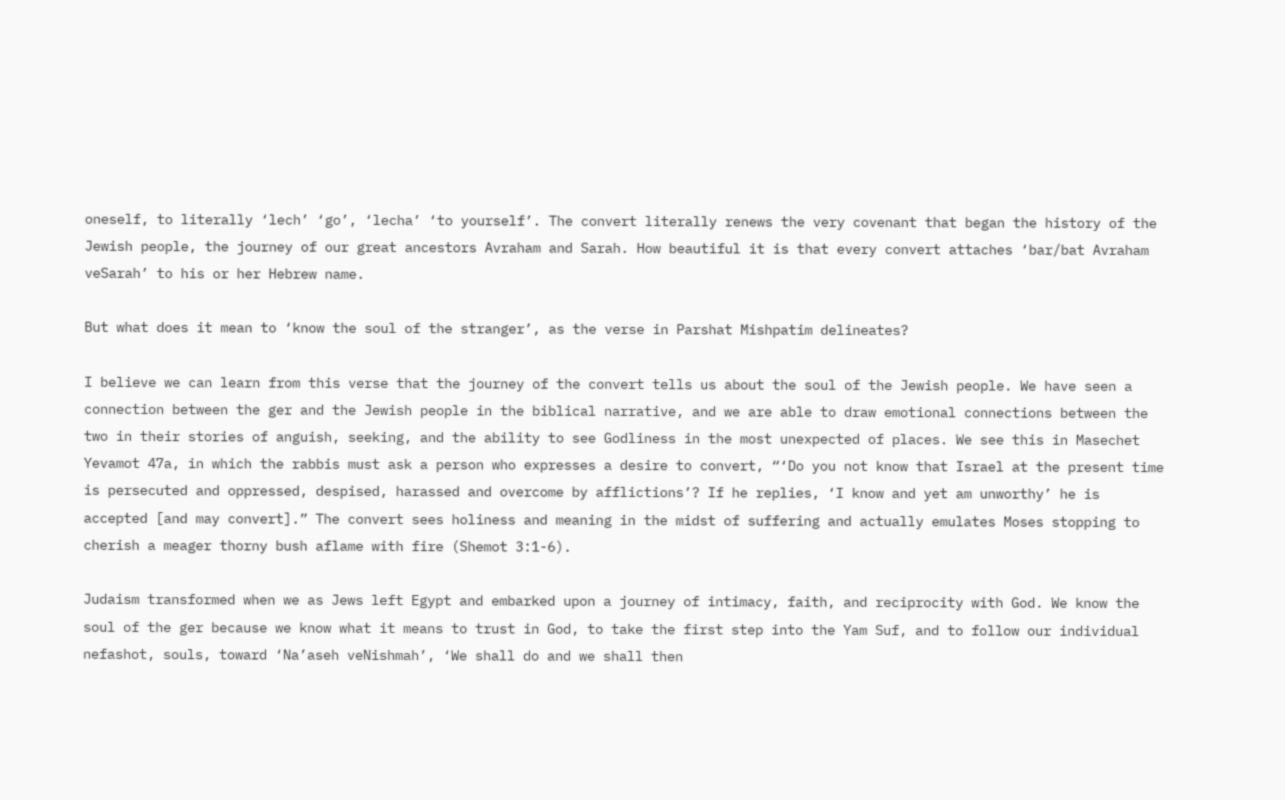oneself, to literally ‘lech’ ‘go’, ‘lecha’ ‘to yourself’. The convert literally renews the very covenant that began the history of the Jewish people, the journey of our great ancestors Avraham and Sarah. How beautiful it is that every convert attaches ‘bar/bat Avraham veSarah’ to his or her Hebrew name.

But what does it mean to ‘know the soul of the stranger’, as the verse in Parshat Mishpatim delineates?

I believe we can learn from this verse that the journey of the convert tells us about the soul of the Jewish people. We have seen a connection between the ger and the Jewish people in the biblical narrative, and we are able to draw emotional connections between the two in their stories of anguish, seeking, and the ability to see Godliness in the most unexpected of places. We see this in Masechet Yevamot 47a, in which the rabbis must ask a person who expresses a desire to convert, “‘Do you not know that Israel at the present time is persecuted and oppressed, despised, harassed and overcome by afflictions’? If he replies, ‘I know and yet am unworthy’ he is accepted [and may convert].” The convert sees holiness and meaning in the midst of suffering and actually emulates Moses stopping to cherish a meager thorny bush aflame with fire (Shemot 3:1-6).

Judaism transformed when we as Jews left Egypt and embarked upon a journey of intimacy, faith, and reciprocity with God. We know the soul of the ger because we know what it means to trust in God, to take the first step into the Yam Suf, and to follow our individual nefashot, souls, toward ‘Na’aseh veNishmah’, ‘We shall do and we shall then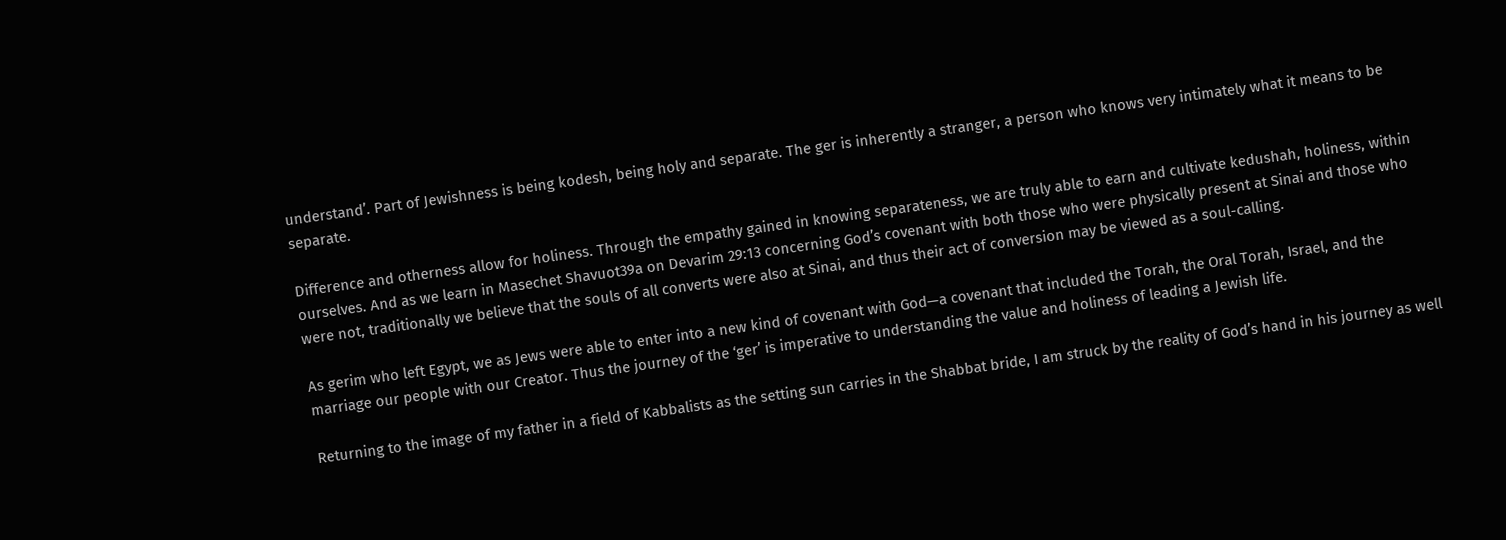understand’. Part of Jewishness is being kodesh, being holy and separate. The ger is inherently a stranger, a person who knows very intimately what it means to be separate.

Difference and otherness allow for holiness. Through the empathy gained in knowing separateness, we are truly able to earn and cultivate kedushah, holiness, within ourselves. And as we learn in Masechet Shavuot39a on Devarim 29:13 concerning God’s covenant with both those who were physically present at Sinai and those who were not, traditionally we believe that the souls of all converts were also at Sinai, and thus their act of conversion may be viewed as a soul-calling.

As gerim who left Egypt, we as Jews were able to enter into a new kind of covenant with God—a covenant that included the Torah, the Oral Torah, Israel, and the marriage our people with our Creator. Thus the journey of the ‘ger’ is imperative to understanding the value and holiness of leading a Jewish life.

Returning to the image of my father in a field of Kabbalists as the setting sun carries in the Shabbat bride, I am struck by the reality of God’s hand in his journey as well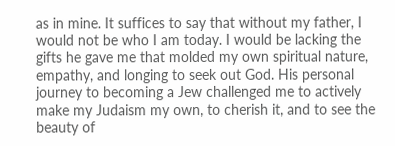as in mine. It suffices to say that without my father, I would not be who I am today. I would be lacking the gifts he gave me that molded my own spiritual nature, empathy, and longing to seek out God. His personal journey to becoming a Jew challenged me to actively make my Judaism my own, to cherish it, and to see the beauty of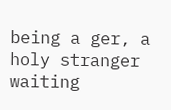being a ger, a holy stranger waiting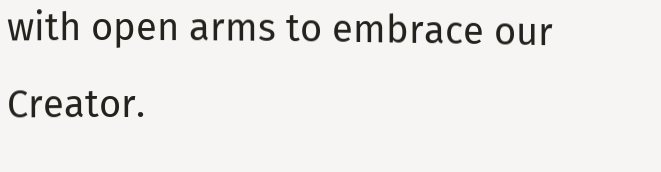with open arms to embrace our Creator.